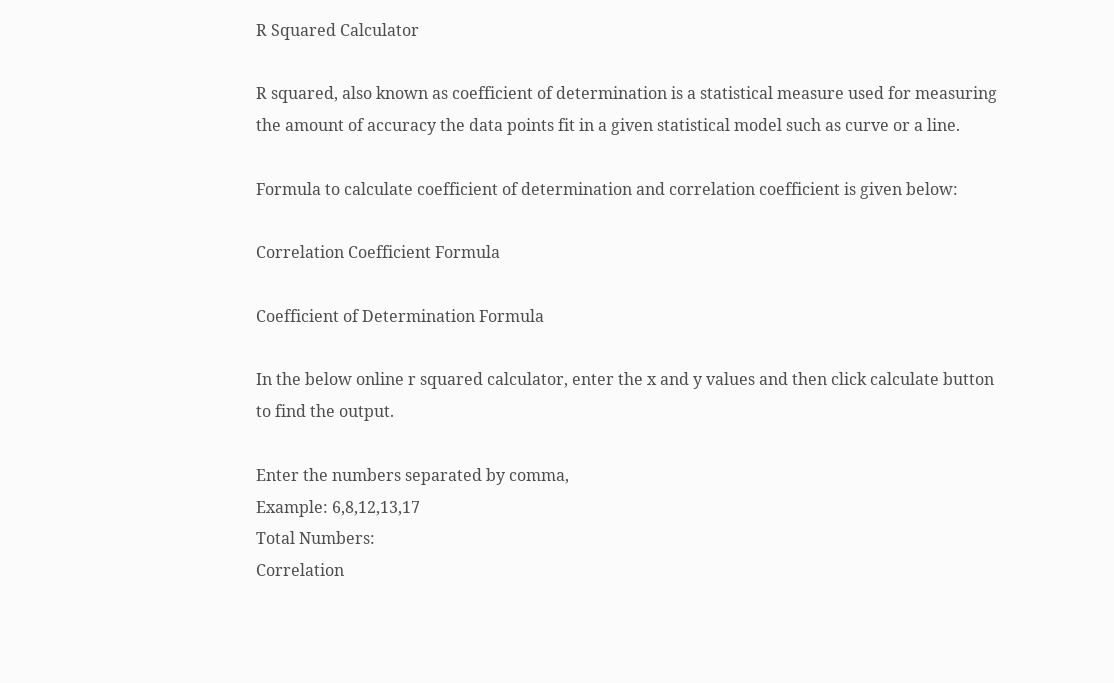R Squared Calculator

R squared, also known as coefficient of determination is a statistical measure used for measuring the amount of accuracy the data points fit in a given statistical model such as curve or a line.

Formula to calculate coefficient of determination and correlation coefficient is given below:

Correlation Coefficient Formula

Coefficient of Determination Formula

In the below online r squared calculator, enter the x and y values and then click calculate button to find the output.

Enter the numbers separated by comma,
Example: 6,8,12,13,17
Total Numbers:
Correlation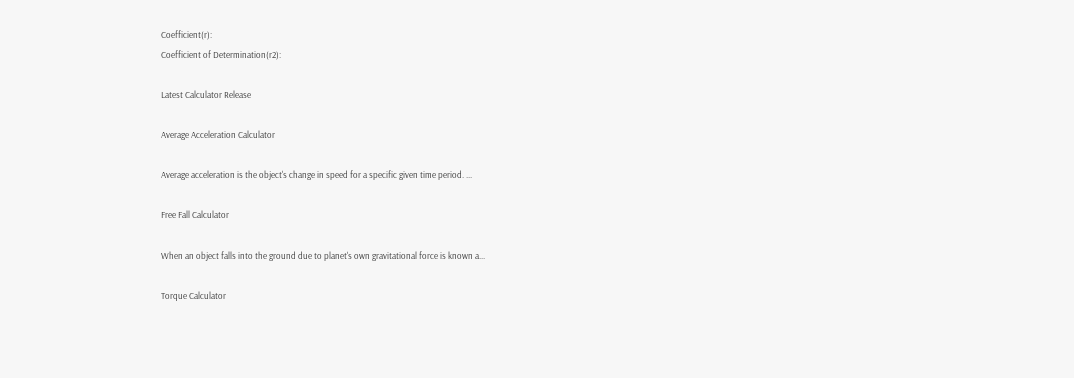Coefficient(r):
Coefficient of Determination(r2):

Latest Calculator Release

Average Acceleration Calculator

Average acceleration is the object's change in speed for a specific given time period. ...

Free Fall Calculator

When an object falls into the ground due to planet's own gravitational force is known a...

Torque Calculator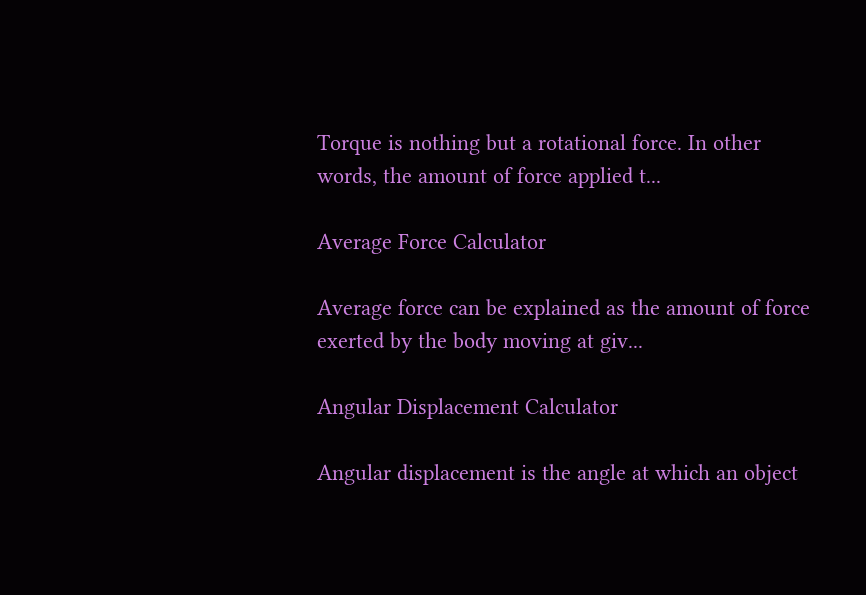Torque is nothing but a rotational force. In other words, the amount of force applied t...

Average Force Calculator

Average force can be explained as the amount of force exerted by the body moving at giv...

Angular Displacement Calculator

Angular displacement is the angle at which an object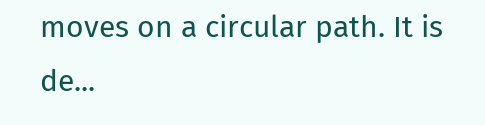moves on a circular path. It is de...